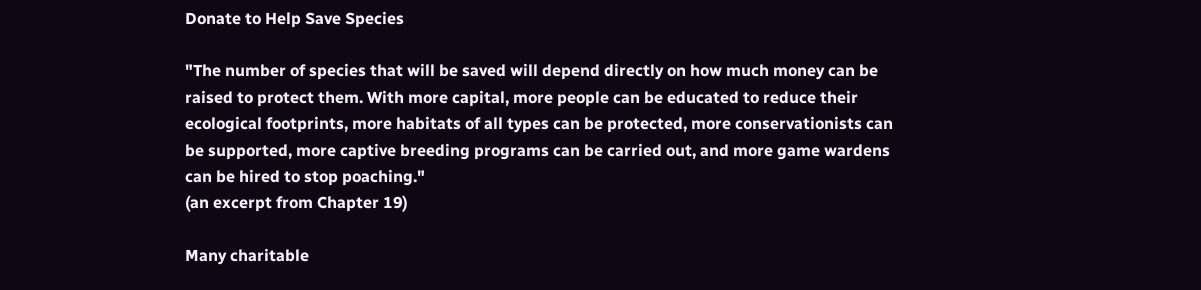Donate to Help Save Species

"The number of species that will be saved will depend directly on how much money can be raised to protect them. With more capital, more people can be educated to reduce their ecological footprints, more habitats of all types can be protected, more conservationists can be supported, more captive breeding programs can be carried out, and more game wardens can be hired to stop poaching."
(an excerpt from Chapter 19)

Many charitable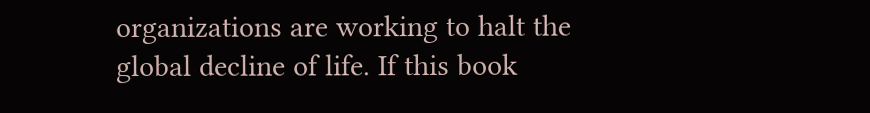organizations are working to halt the global decline of life. If this book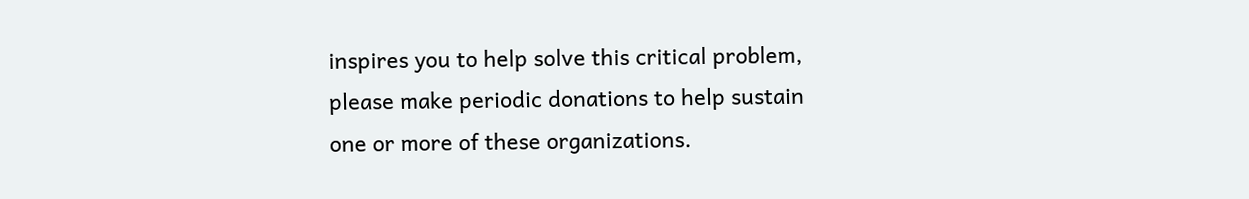inspires you to help solve this critical problem, please make periodic donations to help sustain one or more of these organizations.